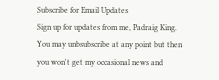Subscribe for Email Updates
Sign up for updates from me, Padraig King. You may unbsubscribe at any point but then you won't get my occasional news and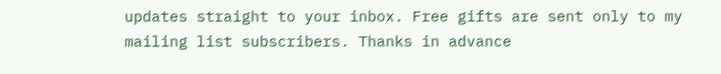updates straight to your inbox. Free gifts are sent only to my mailing list subscribers. Thanks in advance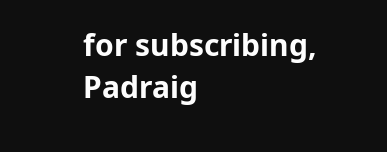for subscribing, Padraig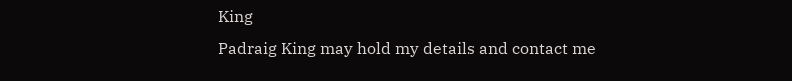King
Padraig King may hold my details and contact me